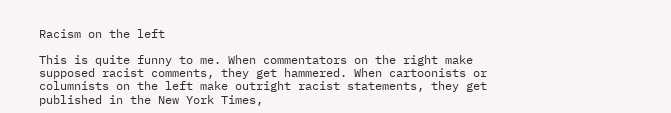Racism on the left

This is quite funny to me. When commentators on the right make supposed racist comments, they get hammered. When cartoonists or columnists on the left make outright racist statements, they get published in the New York Times,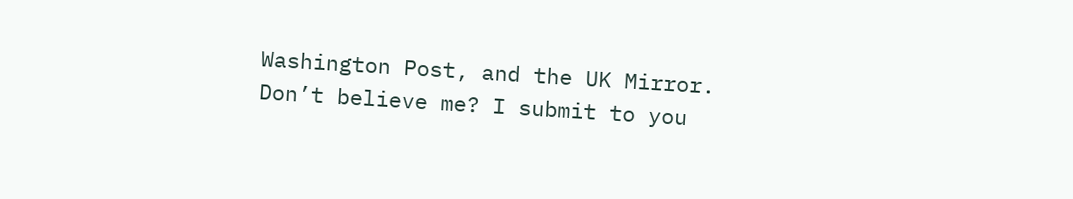Washington Post, and the UK Mirror. Don’t believe me? I submit to you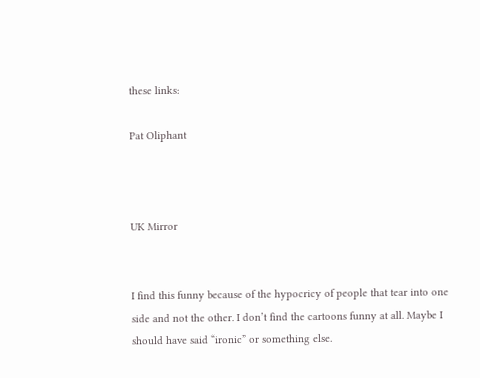these links:

Pat Oliphant



UK Mirror


I find this funny because of the hypocricy of people that tear into one side and not the other. I don’t find the cartoons funny at all. Maybe I should have said “ironic” or something else.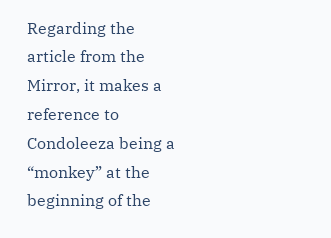Regarding the article from the Mirror, it makes a reference to Condoleeza being a “monkey” at the beginning of the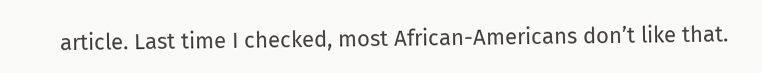article. Last time I checked, most African-Americans don’t like that.